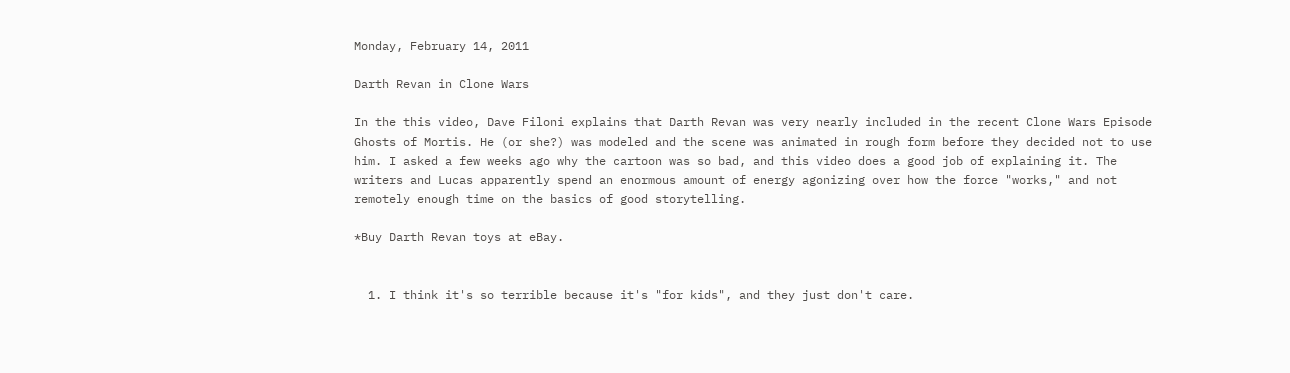Monday, February 14, 2011

Darth Revan in Clone Wars

In the this video, Dave Filoni explains that Darth Revan was very nearly included in the recent Clone Wars Episode Ghosts of Mortis. He (or she?) was modeled and the scene was animated in rough form before they decided not to use him. I asked a few weeks ago why the cartoon was so bad, and this video does a good job of explaining it. The writers and Lucas apparently spend an enormous amount of energy agonizing over how the force "works," and not remotely enough time on the basics of good storytelling.

*Buy Darth Revan toys at eBay.


  1. I think it's so terrible because it's "for kids", and they just don't care.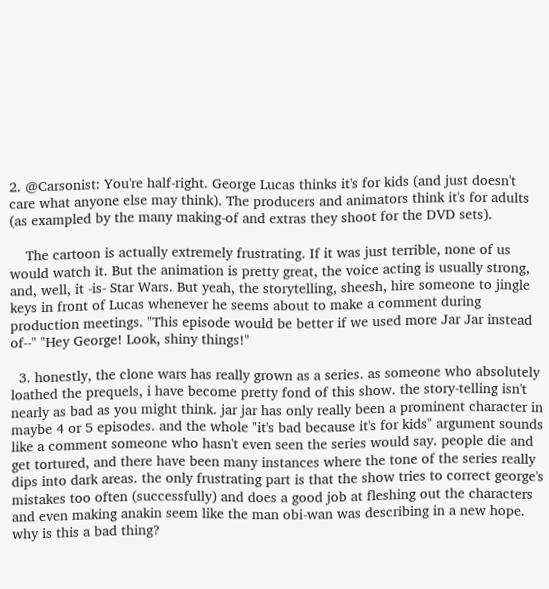2. @Carsonist: You're half-right. George Lucas thinks it's for kids (and just doesn't care what anyone else may think). The producers and animators think it's for adults (as exampled by the many making-of and extras they shoot for the DVD sets).

    The cartoon is actually extremely frustrating. If it was just terrible, none of us would watch it. But the animation is pretty great, the voice acting is usually strong, and, well, it -is- Star Wars. But yeah, the storytelling, sheesh, hire someone to jingle keys in front of Lucas whenever he seems about to make a comment during production meetings. "This episode would be better if we used more Jar Jar instead of--" "Hey George! Look, shiny things!"

  3. honestly, the clone wars has really grown as a series. as someone who absolutely loathed the prequels, i have become pretty fond of this show. the story-telling isn't nearly as bad as you might think. jar jar has only really been a prominent character in maybe 4 or 5 episodes. and the whole "it's bad because it's for kids" argument sounds like a comment someone who hasn't even seen the series would say. people die and get tortured, and there have been many instances where the tone of the series really dips into dark areas. the only frustrating part is that the show tries to correct george's mistakes too often (successfully) and does a good job at fleshing out the characters and even making anakin seem like the man obi-wan was describing in a new hope. why is this a bad thing?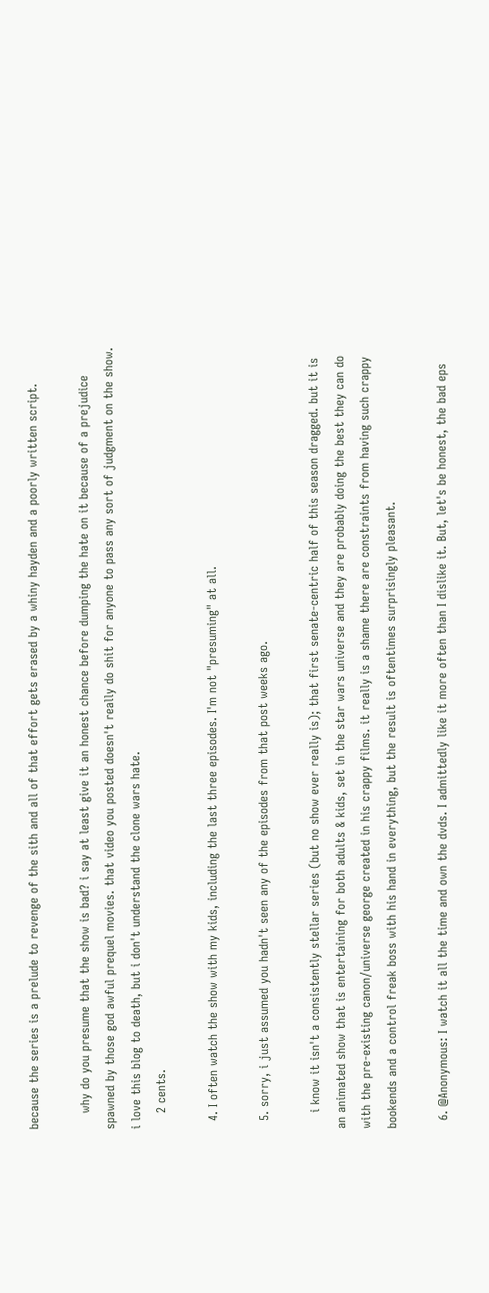because the series is a prelude to revenge of the sith and all of that effort gets erased by a whiny hayden and a poorly written script.

    why do you presume that the show is bad? i say at least give it an honest chance before dumping the hate on it because of a prejudice spawned by those god awful prequel movies. that video you posted doesn't really do shit for anyone to pass any sort of judgment on the show. i love this blog to death, but i don't understand the clone wars hate.
    2 cents.

  4. I often watch the show with my kids, including the last three episodes. I'm not "presuming" at all.

  5. sorry, i just assumed you hadn't seen any of the episodes from that post weeks ago.

    i know it isn't a consistently stellar series (but no show ever really is); that first senate-centric half of this season dragged. but it is an animated show that is entertaining for both adults & kids, set in the star wars universe and they are probably doing the best they can do with the pre-existing canon/universe george created in his crappy films. it really is a shame there are constraints from having such crappy bookends and a control freak boss with his hand in everything, but the result is oftentimes surprisingly pleasant.

  6. @Anonymous: I watch it all the time and own the dvds. I admittedly like it more often than I dislike it. But, let's be honest, the bad eps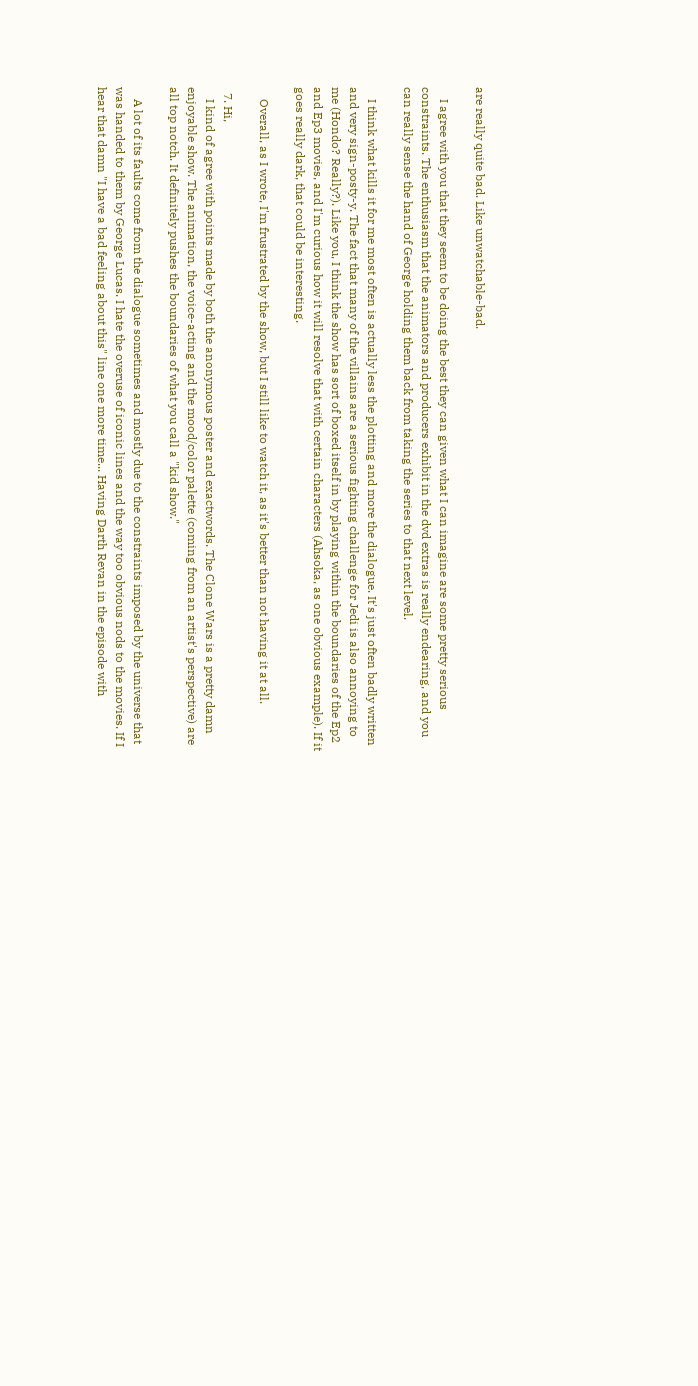are really quite bad. Like unwatchable-bad.

    I agree with you that they seem to be doing the best they can given what I can imagine are some pretty serious constraints. The enthusiasm that the animators and producers exhibit in the dvd extras is really endearing, and you can really sense the hand of George holding them back from taking the series to that next level.

    I think what kills it for me most often is actually less the plotting and more the dialogue. It's just often badly written and very sign-posty-y. The fact that many of the villains are a serious fighting challenge for Jedi is also annoying to me (Hondo? Really?). Like you, I think the show has sort of boxed itself in by playing within the boundaries of the Ep2 and Ep3 movies, and I'm curious how it will resolve that with certain characters (Ahsoka, as one obvious example). If it goes really dark, that could be interesting.

    Overall, as I wrote, I'm frustrated by the show, but I still like to watch it, as it's better than not having it at all.

  7. Hi,
    I kind of agree with points made by both the anonymous poster and exactwords. The Clone Wars is a pretty damn enjoyable show. The animation, the voice-acting and the mood/color palette (coming from an artist's perspective) are all top notch. It definitely pushes the boundaries of what you call a "kid show."

    A lot of its faults come from the dialogue sometimes and mostly due to the constraints imposed by the universe that was handed to them by George Lucas. I hate the overuse of iconic lines and the way too obvious nods to the movies. If I hear that damn "I have a bad feeling about this" line one more time... Having Darth Revan in the episode with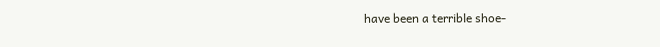have been a terrible shoe-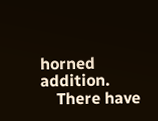horned addition.
    There have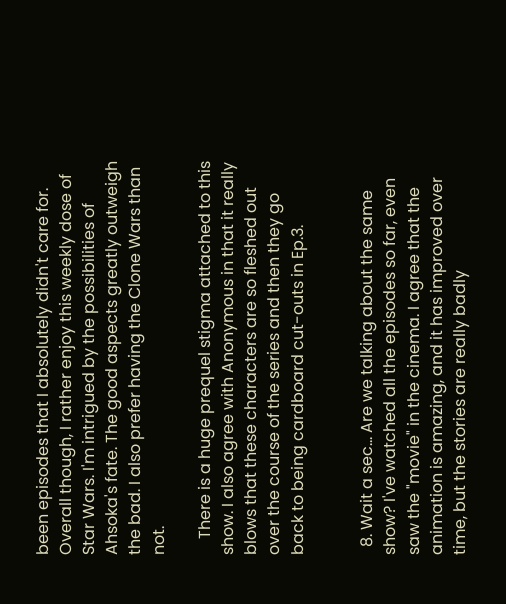been episodes that I absolutely didn't care for. Overall though, I rather enjoy this weekly dose of Star Wars. I'm intrigued by the possibilities of Ahsoka's fate. The good aspects greatly outweigh the bad. I also prefer having the Clone Wars than not.

    There is a huge prequel stigma attached to this show. I also agree with Anonymous in that it really blows that these characters are so fleshed out over the course of the series and then they go back to being cardboard cut-outs in Ep.3.


  8. Wait a sec... Are we talking about the same show? I've watched all the episodes so far, even saw the "movie" in the cinema. I agree that the animation is amazing, and it has improved over time, but the stories are really badly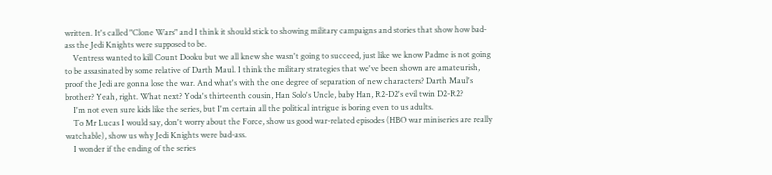written. It's called "Clone Wars" and I think it should stick to showing military campaigns and stories that show how bad-ass the Jedi Knights were supposed to be.
    Ventress wanted to kill Count Dooku but we all knew she wasn't going to succeed, just like we know Padme is not going to be assasinated by some relative of Darth Maul. I think the military strategies that we've been shown are amateurish, proof the Jedi are gonna lose the war. And what's with the one degree of separation of new characters? Darth Maul's brother? Yeah, right. What next? Yoda's thirteenth cousin, Han Solo's Uncle, baby Han, R2-D2's evil twin D2-R2?
    I'm not even sure kids like the series, but I'm certain all the political intrigue is boring even to us adults.
    To Mr Lucas I would say, don't worry about the Force, show us good war-related episodes (HBO war miniseries are really watchable), show us why Jedi Knights were bad-ass.
    I wonder if the ending of the series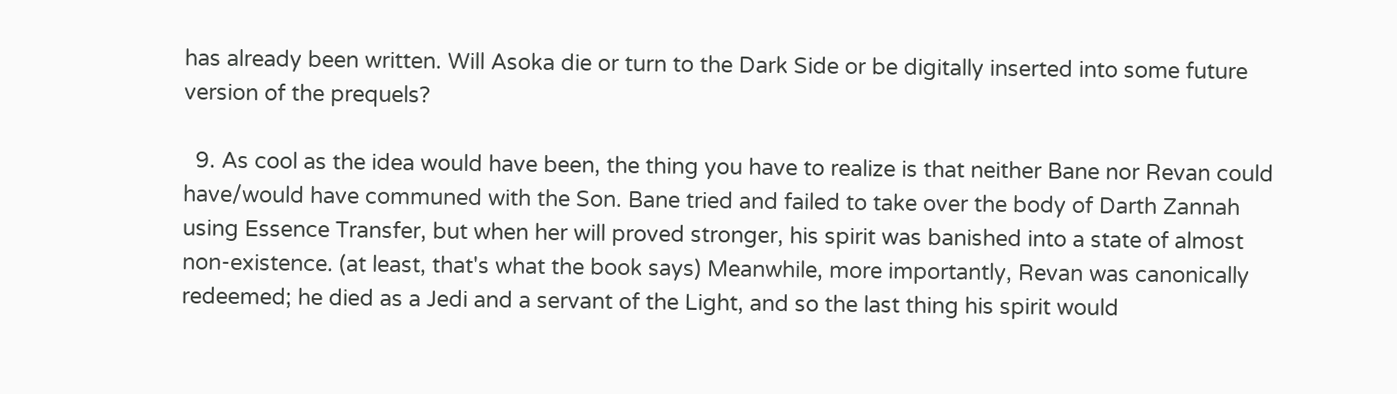has already been written. Will Asoka die or turn to the Dark Side or be digitally inserted into some future version of the prequels?

  9. As cool as the idea would have been, the thing you have to realize is that neither Bane nor Revan could have/would have communed with the Son. Bane tried and failed to take over the body of Darth Zannah using Essence Transfer, but when her will proved stronger, his spirit was banished into a state of almost non-existence. (at least, that's what the book says) Meanwhile, more importantly, Revan was canonically redeemed; he died as a Jedi and a servant of the Light, and so the last thing his spirit would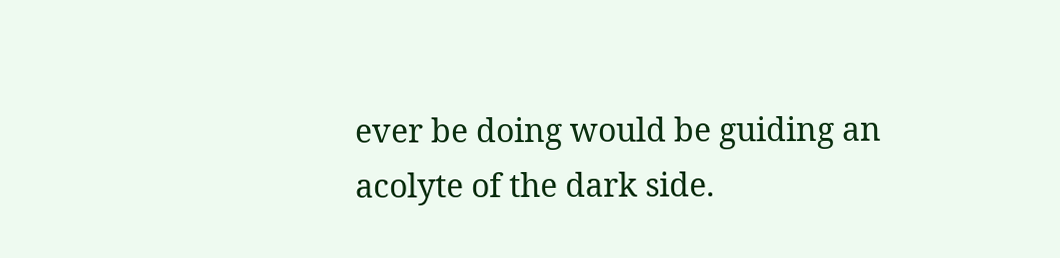ever be doing would be guiding an acolyte of the dark side.